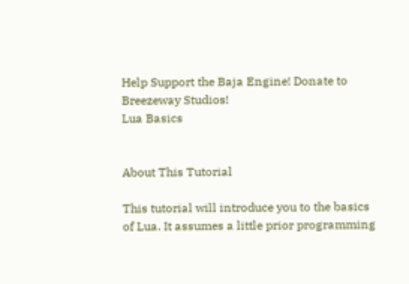Help Support the Baja Engine! Donate to Breezeway Studios!
Lua Basics


About This Tutorial

This tutorial will introduce you to the basics of Lua. It assumes a little prior programming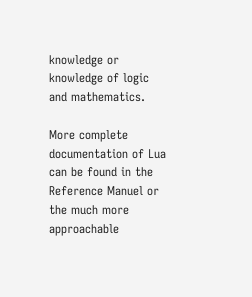knowledge or knowledge of logic and mathematics.

More complete documentation of Lua can be found in the Reference Manuel or the much more approachable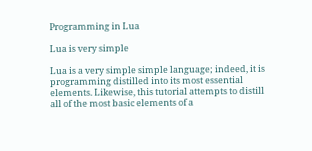Programming in Lua

Lua is very simple

Lua is a very simple simple language; indeed, it is programming distilled into its most essential elements. Likewise, this tutorial attempts to distill all of the most basic elements of a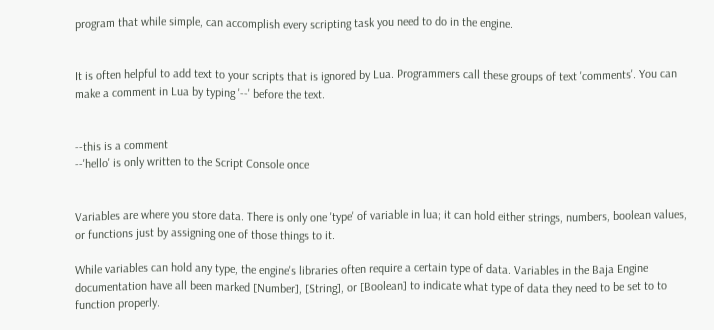program that while simple, can accomplish every scripting task you need to do in the engine.


It is often helpful to add text to your scripts that is ignored by Lua. Programmers call these groups of text 'comments'. You can make a comment in Lua by typing '--' before the text.


--this is a comment
--'hello' is only written to the Script Console once


Variables are where you store data. There is only one 'type' of variable in lua; it can hold either strings, numbers, boolean values, or functions just by assigning one of those things to it.

While variables can hold any type, the engine's libraries often require a certain type of data. Variables in the Baja Engine documentation have all been marked [Number], [String], or [Boolean] to indicate what type of data they need to be set to to function properly.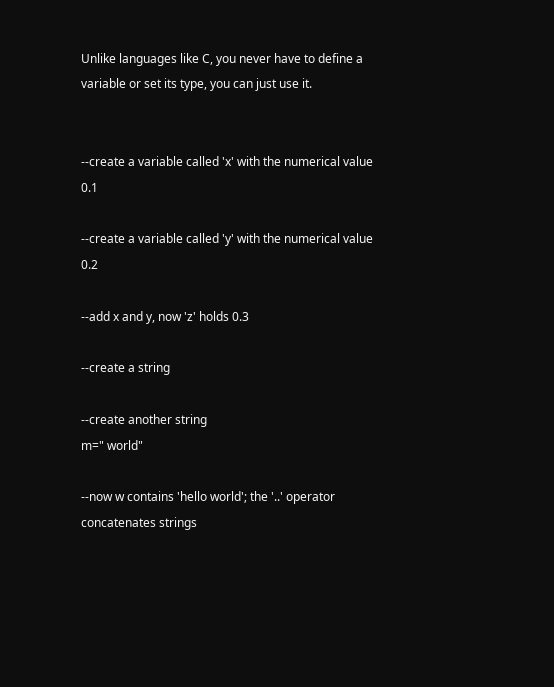Unlike languages like C, you never have to define a variable or set its type, you can just use it.


--create a variable called 'x' with the numerical value 0.1

--create a variable called 'y' with the numerical value 0.2

--add x and y, now 'z' holds 0.3

--create a string

--create another string
m=" world"

--now w contains 'hello world'; the '..' operator concatenates strings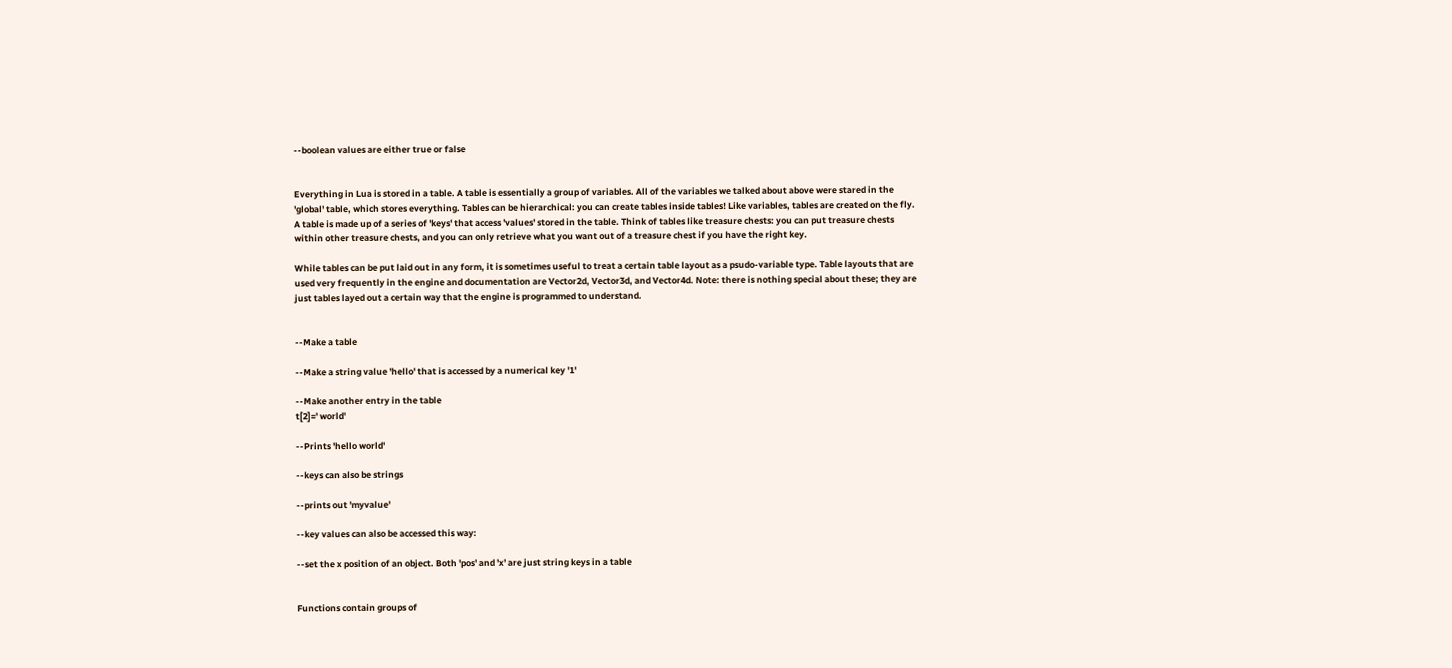--boolean values are either true or false


Everything in Lua is stored in a table. A table is essentially a group of variables. All of the variables we talked about above were stared in the 'global' table, which stores everything. Tables can be hierarchical: you can create tables inside tables! Like variables, tables are created on the fly. A table is made up of a series of 'keys' that access 'values' stored in the table. Think of tables like treasure chests: you can put treasure chests within other treasure chests, and you can only retrieve what you want out of a treasure chest if you have the right key.

While tables can be put laid out in any form, it is sometimes useful to treat a certain table layout as a psudo-variable type. Table layouts that are used very frequently in the engine and documentation are Vector2d, Vector3d, and Vector4d. Note: there is nothing special about these; they are just tables layed out a certain way that the engine is programmed to understand.


--Make a table

--Make a string value 'hello' that is accessed by a numerical key '1'

--Make another entry in the table
t[2]=' world'

--Prints 'hello world'

--keys can also be strings

--prints out 'myvalue'

--key values can also be accessed this way:

--set the x position of an object. Both 'pos' and 'x' are just string keys in a table


Functions contain groups of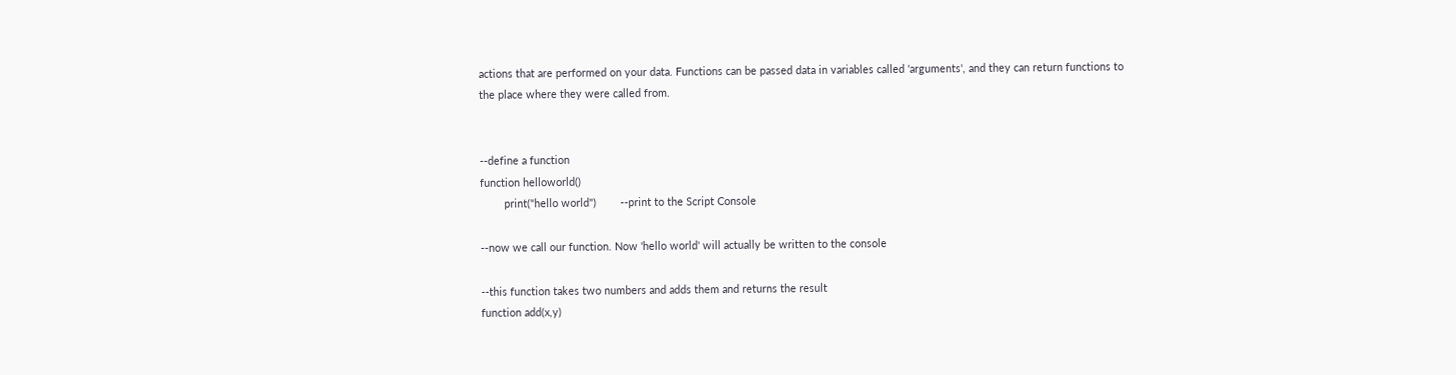actions that are performed on your data. Functions can be passed data in variables called 'arguments', and they can return functions to the place where they were called from.


--define a function
function helloworld()
        print("hello world")        --print to the Script Console

--now we call our function. Now 'hello world' will actually be written to the console

--this function takes two numbers and adds them and returns the result
function add(x,y)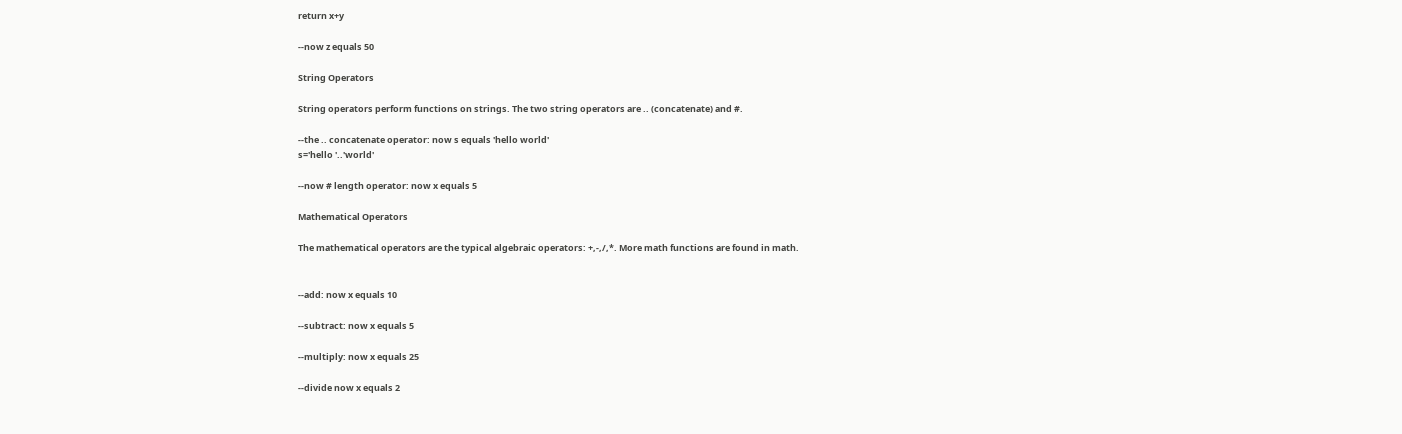return x+y

--now z equals 50

String Operators

String operators perform functions on strings. The two string operators are .. (concatenate) and #.

--the .. concatenate operator: now s equals 'hello world'
s='hello '..'world'

--now # length operator: now x equals 5

Mathematical Operators

The mathematical operators are the typical algebraic operators: +,-,/,*. More math functions are found in math.


--add: now x equals 10

--subtract: now x equals 5

--multiply: now x equals 25

--divide now x equals 2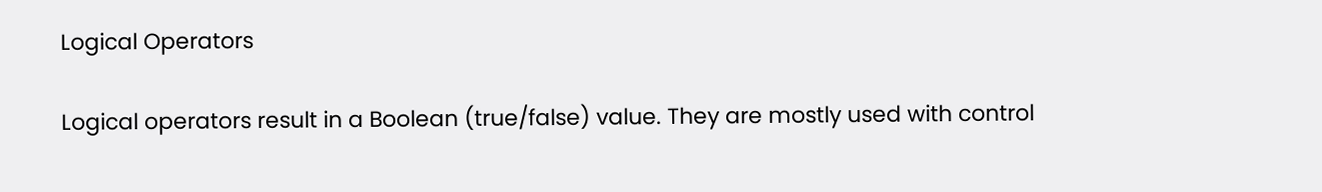Logical Operators

Logical operators result in a Boolean (true/false) value. They are mostly used with control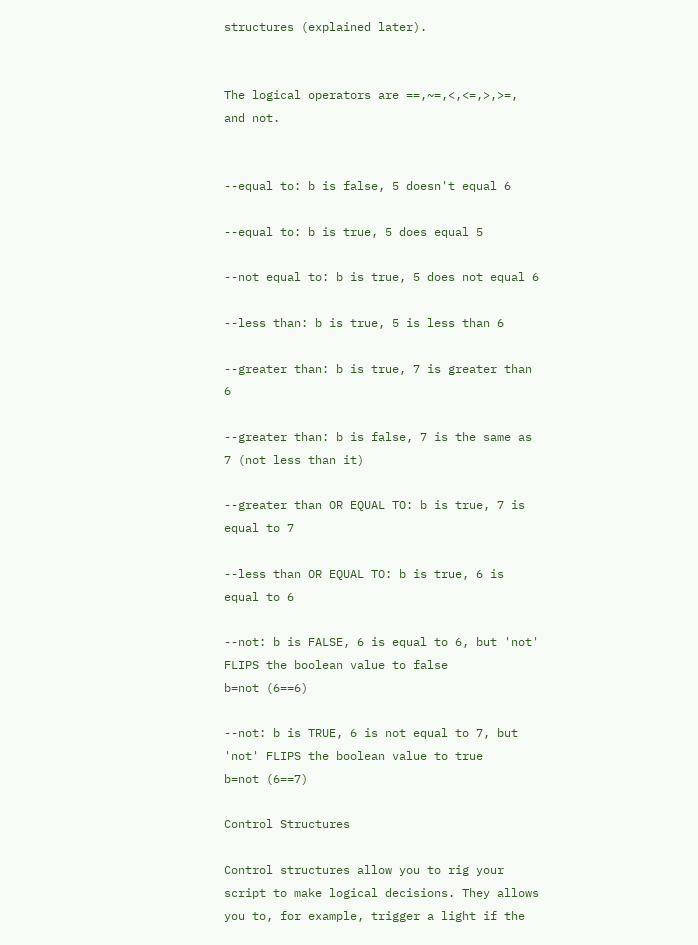structures (explained later).


The logical operators are ==,~=,<,<=,>,>=, and not.


--equal to: b is false, 5 doesn't equal 6

--equal to: b is true, 5 does equal 5

--not equal to: b is true, 5 does not equal 6

--less than: b is true, 5 is less than 6

--greater than: b is true, 7 is greater than 6

--greater than: b is false, 7 is the same as 7 (not less than it)

--greater than OR EQUAL TO: b is true, 7 is equal to 7

--less than OR EQUAL TO: b is true, 6 is equal to 6

--not: b is FALSE, 6 is equal to 6, but 'not' FLIPS the boolean value to false
b=not (6==6)

--not: b is TRUE, 6 is not equal to 7, but 'not' FLIPS the boolean value to true
b=not (6==7)

Control Structures

Control structures allow you to rig your script to make logical decisions. They allows you to, for example, trigger a light if the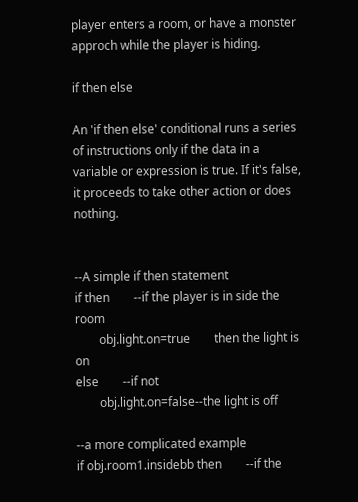player enters a room, or have a monster approch while the player is hiding.

if then else

An 'if then else' conditional runs a series of instructions only if the data in a variable or expression is true. If it's false, it proceeds to take other action or does nothing.


--A simple if then statement
if then        --if the player is in side the room
        obj.light.on=true        then the light is on
else        --if not
        obj.light.on=false--the light is off

--a more complicated example
if obj.room1.insidebb then        --if the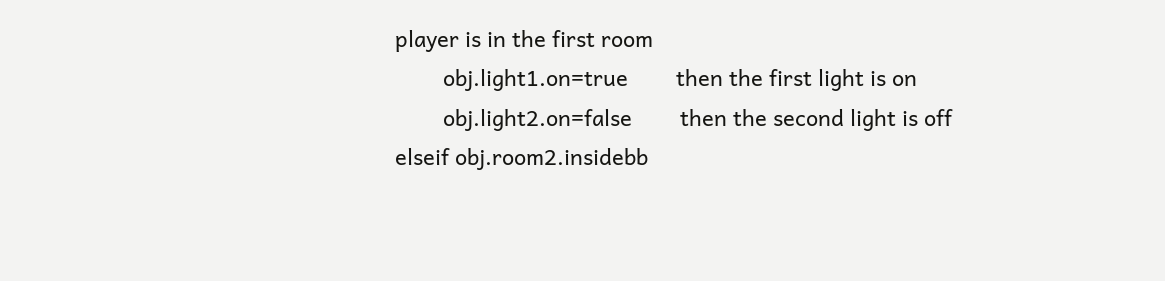player is in the first room
        obj.light1.on=true        then the first light is on
        obj.light2.on=false        then the second light is off
elseif obj.room2.insidebb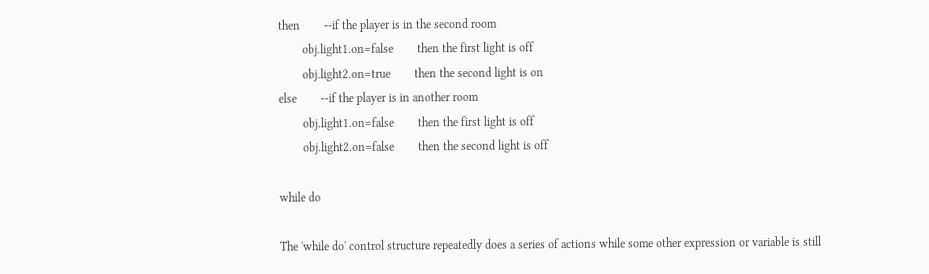then        --if the player is in the second room
        obj.light1.on=false        then the first light is off
        obj.light2.on=true        then the second light is on
else        --if the player is in another room
        obj.light1.on=false        then the first light is off
        obj.light2.on=false        then the second light is off

while do

The 'while do' control structure repeatedly does a series of actions while some other expression or variable is still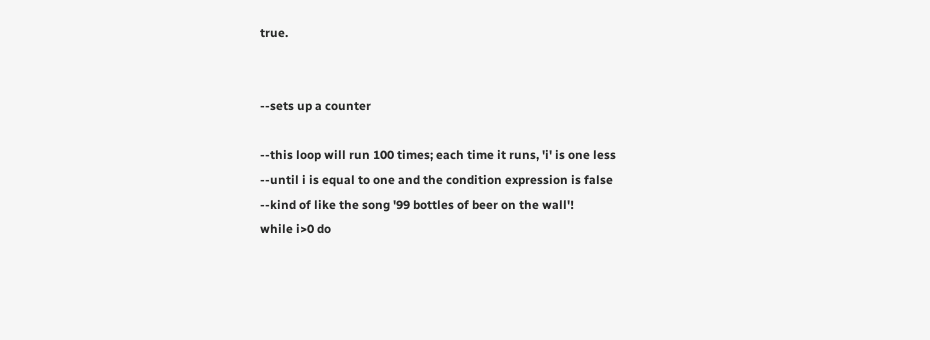true.


--sets up a counter

--this loop will run 100 times; each time it runs, 'i' is one less
--until i is equal to one and the condition expression is false
--kind of like the song '99 bottles of beer on the wall'!
while i>0 do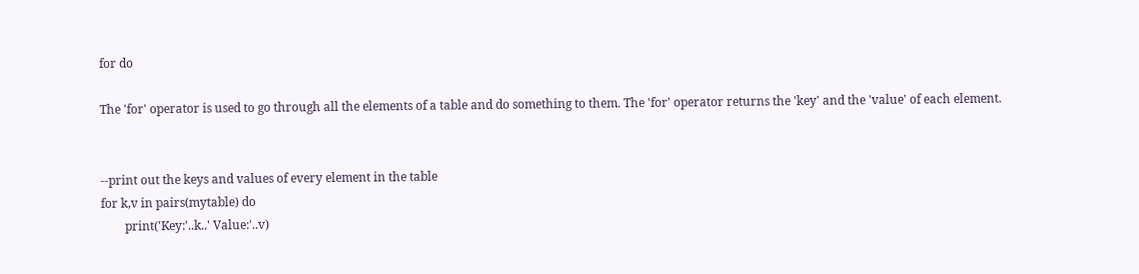for do

The 'for' operator is used to go through all the elements of a table and do something to them. The 'for' operator returns the 'key' and the 'value' of each element.


--print out the keys and values of every element in the table
for k,v in pairs(mytable) do
        print('Key:'..k..' Value:'..v)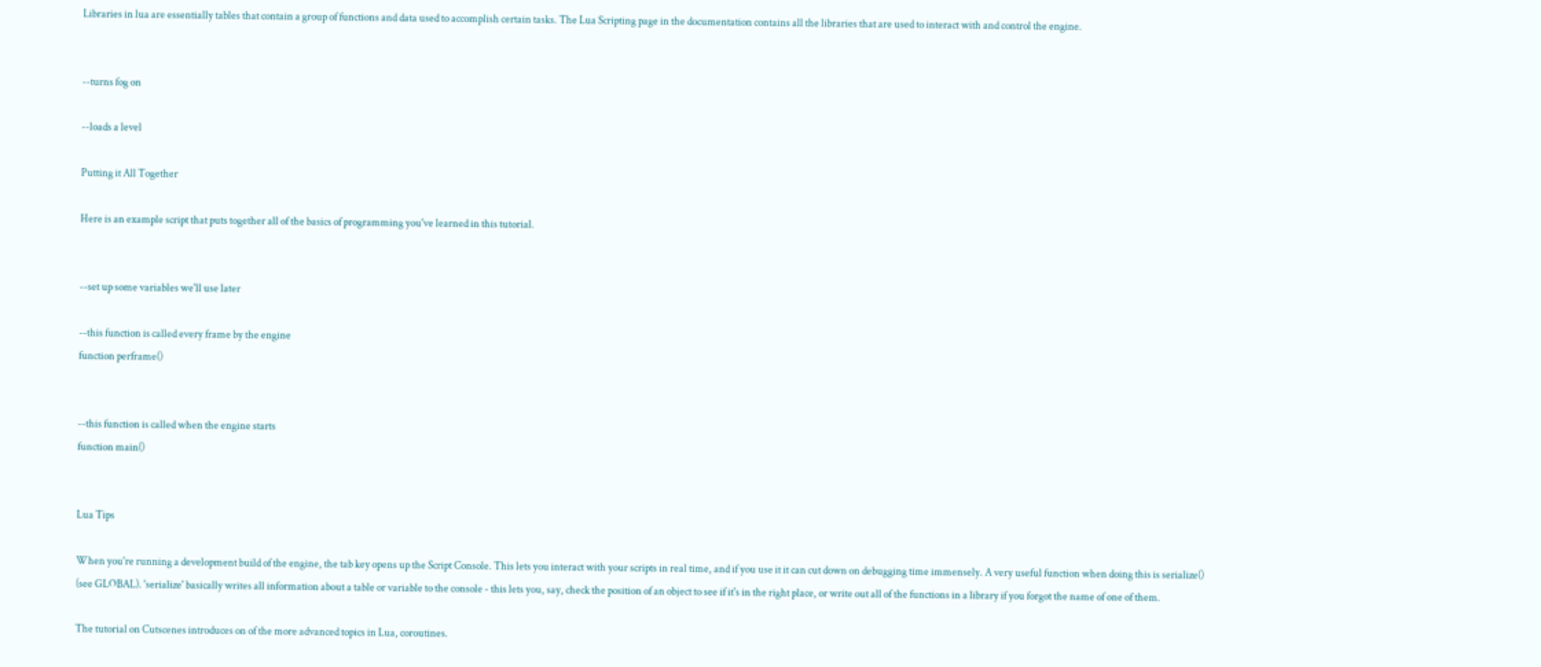Libraries in lua are essentially tables that contain a group of functions and data used to accomplish certain tasks. The Lua Scripting page in the documentation contains all the libraries that are used to interact with and control the engine.


--turns fog on

--loads a level

Putting it All Together

Here is an example script that puts together all of the basics of programming you've learned in this tutorial.


--set up some variables we'll use later

--this function is called every frame by the engine
function perframe()


--this function is called when the engine starts
function main()


Lua Tips

When you're running a development build of the engine, the tab key opens up the Script Console. This lets you interact with your scripts in real time, and if you use it it can cut down on debugging time immensely. A very useful function when doing this is serialize() (see GLOBAL). 'serialize' basically writes all information about a table or variable to the console - this lets you, say, check the position of an object to see if it's in the right place, or write out all of the functions in a library if you forgot the name of one of them.

The tutorial on Cutscenes introduces on of the more advanced topics in Lua, coroutines.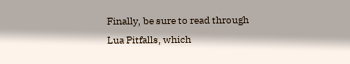Finally, be sure to read through Lua Pitfalls, which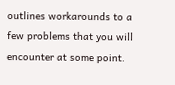outlines workarounds to a few problems that you will encounter at some point.